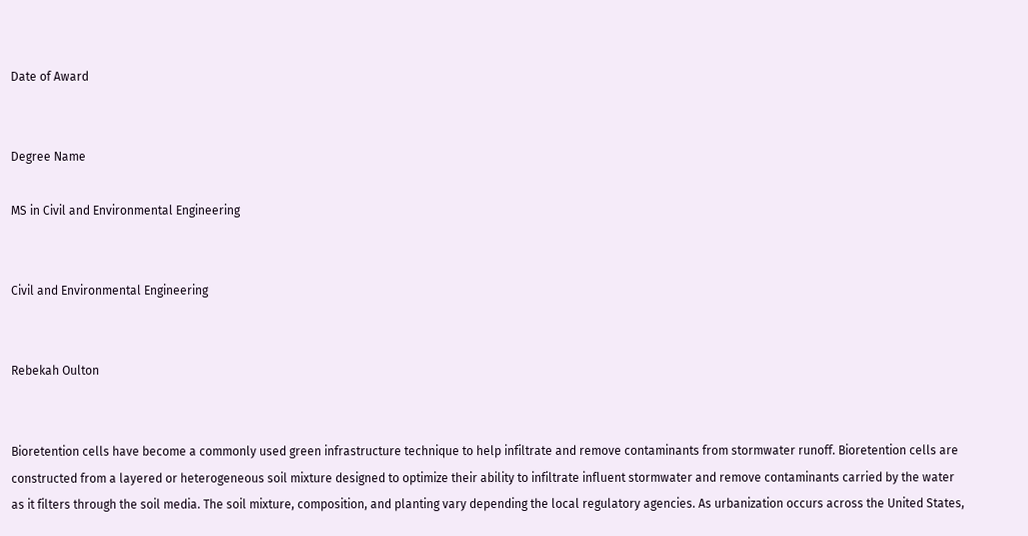Date of Award


Degree Name

MS in Civil and Environmental Engineering


Civil and Environmental Engineering


Rebekah Oulton


Bioretention cells have become a commonly used green infrastructure technique to help infiltrate and remove contaminants from stormwater runoff. Bioretention cells are constructed from a layered or heterogeneous soil mixture designed to optimize their ability to infiltrate influent stormwater and remove contaminants carried by the water as it filters through the soil media. The soil mixture, composition, and planting vary depending the local regulatory agencies. As urbanization occurs across the United States,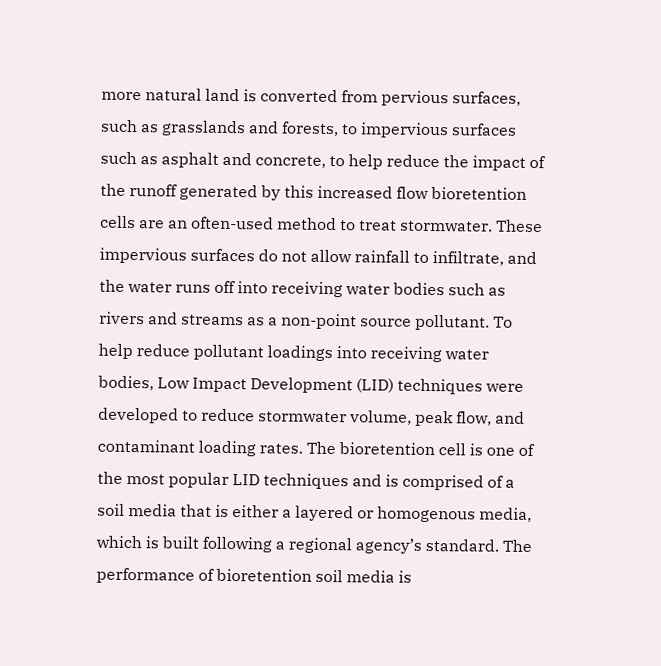more natural land is converted from pervious surfaces, such as grasslands and forests, to impervious surfaces such as asphalt and concrete, to help reduce the impact of the runoff generated by this increased flow bioretention cells are an often-used method to treat stormwater. These impervious surfaces do not allow rainfall to infiltrate, and the water runs off into receiving water bodies such as rivers and streams as a non-point source pollutant. To help reduce pollutant loadings into receiving water bodies, Low Impact Development (LID) techniques were developed to reduce stormwater volume, peak flow, and contaminant loading rates. The bioretention cell is one of the most popular LID techniques and is comprised of a soil media that is either a layered or homogenous media, which is built following a regional agency’s standard. The performance of bioretention soil media is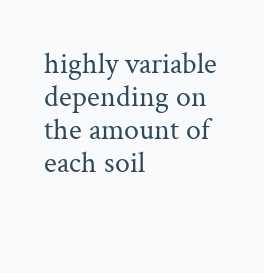highly variable depending on the amount of each soil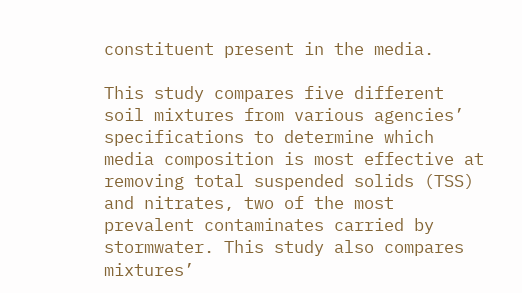constituent present in the media.

This study compares five different soil mixtures from various agencies’ specifications to determine which media composition is most effective at removing total suspended solids (TSS) and nitrates, two of the most prevalent contaminates carried by stormwater. This study also compares mixtures’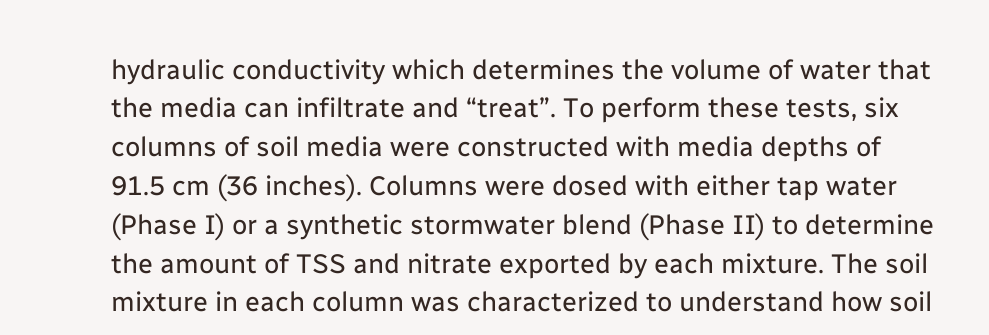hydraulic conductivity which determines the volume of water that the media can infiltrate and “treat”. To perform these tests, six columns of soil media were constructed with media depths of 91.5 cm (36 inches). Columns were dosed with either tap water (Phase I) or a synthetic stormwater blend (Phase II) to determine the amount of TSS and nitrate exported by each mixture. The soil mixture in each column was characterized to understand how soil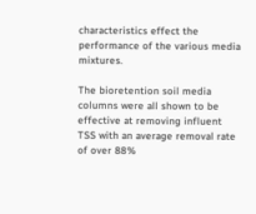characteristics effect the performance of the various media mixtures.

The bioretention soil media columns were all shown to be effective at removing influent TSS with an average removal rate of over 88%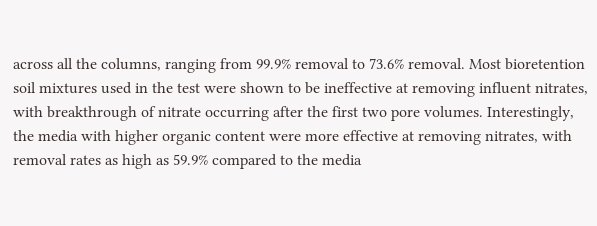across all the columns, ranging from 99.9% removal to 73.6% removal. Most bioretention soil mixtures used in the test were shown to be ineffective at removing influent nitrates, with breakthrough of nitrate occurring after the first two pore volumes. Interestingly, the media with higher organic content were more effective at removing nitrates, with removal rates as high as 59.9% compared to the media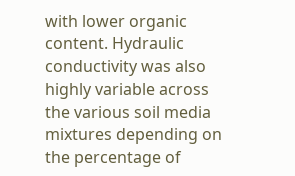with lower organic content. Hydraulic conductivity was also highly variable across the various soil media mixtures depending on the percentage of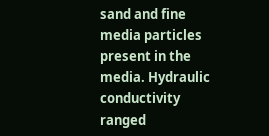sand and fine media particles present in the media. Hydraulic conductivity ranged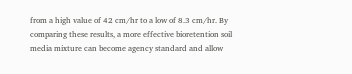from a high value of 42 cm/hr to a low of 8.3 cm/hr. By comparing these results, a more effective bioretention soil media mixture can become agency standard and allow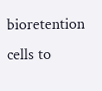bioretention cells to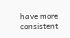have more consistent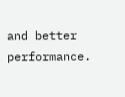and better performance.